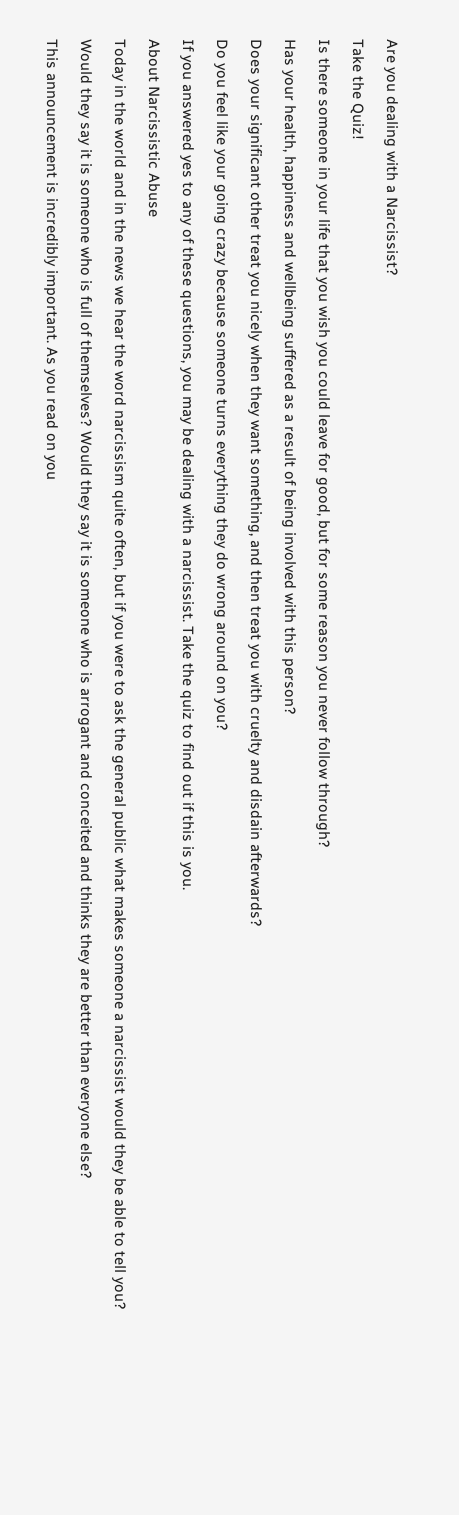Are you dealing with a Narcissist?

Take the Quiz!

Is there someone in your life that you wish you could leave for good, but for some reason you never follow through?

Has your health, happiness and wellbeing suffered as a result of being involved with this person?

Does your significant other treat you nicely when they want something, and then treat you with cruelty and disdain afterwards?

Do you feel like your going crazy because someone turns everything they do wrong around on you?

If you answered yes to any of these questions, you may be dealing with a narcissist. Take the quiz to find out if this is you.

About Narcissistic Abuse

Today in the world and in the news we hear the word narcissism quite often, but if you were to ask the general public what makes someone a narcissist would they be able to tell you?

Would they say it is someone who is full of themselves? Would they say it is someone who is arrogant and conceited and thinks they are better than everyone else?

This announcement is incredibly important. As you read on you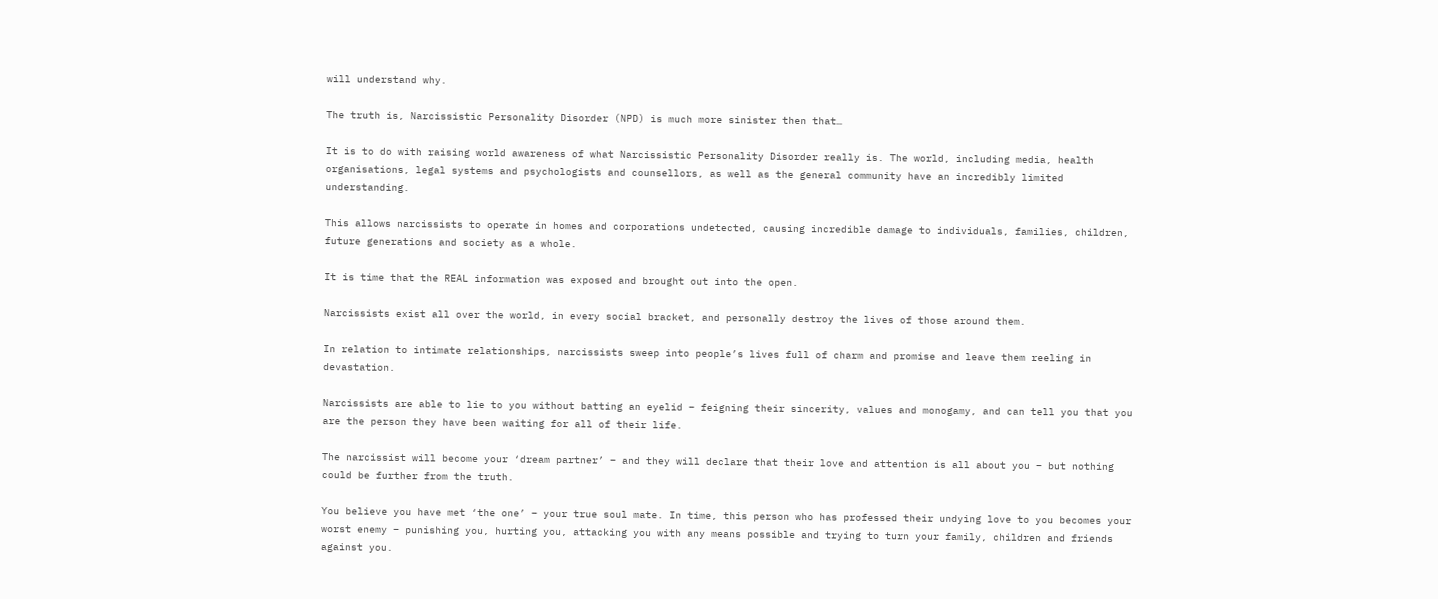will understand why.

The truth is, Narcissistic Personality Disorder (NPD) is much more sinister then that…

It is to do with raising world awareness of what Narcissistic Personality Disorder really is. The world, including media, health organisations, legal systems and psychologists and counsellors, as well as the general community have an incredibly limited understanding.

This allows narcissists to operate in homes and corporations undetected, causing incredible damage to individuals, families, children, future generations and society as a whole.

It is time that the REAL information was exposed and brought out into the open.

Narcissists exist all over the world, in every social bracket, and personally destroy the lives of those around them.

In relation to intimate relationships, narcissists sweep into people’s lives full of charm and promise and leave them reeling in devastation.

Narcissists are able to lie to you without batting an eyelid – feigning their sincerity, values and monogamy, and can tell you that you are the person they have been waiting for all of their life.

The narcissist will become your ‘dream partner’ – and they will declare that their love and attention is all about you – but nothing could be further from the truth.

You believe you have met ‘the one’ – your true soul mate. In time, this person who has professed their undying love to you becomes your worst enemy – punishing you, hurting you, attacking you with any means possible and trying to turn your family, children and friends against you.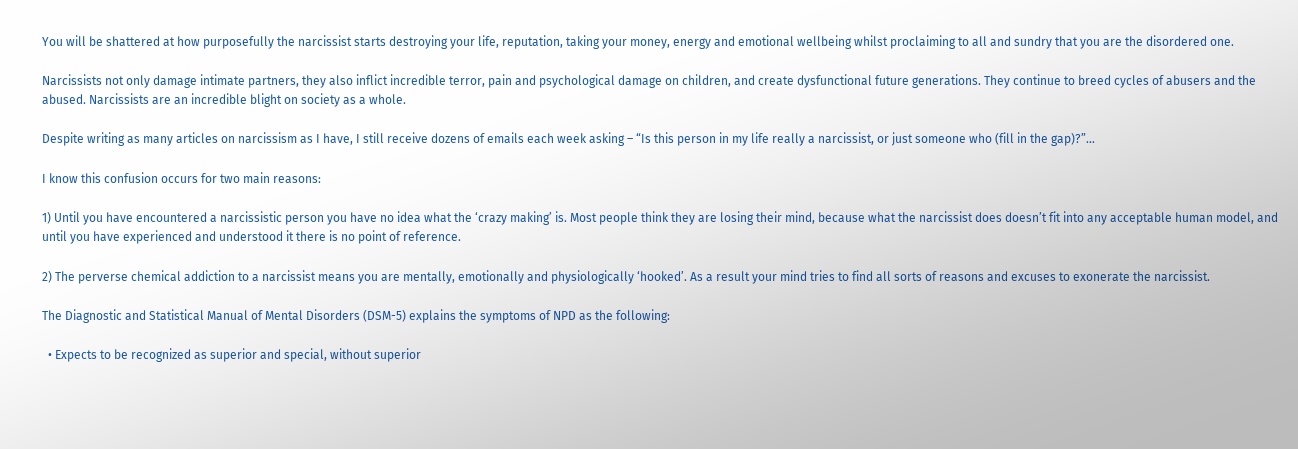You will be shattered at how purposefully the narcissist starts destroying your life, reputation, taking your money, energy and emotional wellbeing whilst proclaiming to all and sundry that you are the disordered one.

Narcissists not only damage intimate partners, they also inflict incredible terror, pain and psychological damage on children, and create dysfunctional future generations. They continue to breed cycles of abusers and the abused. Narcissists are an incredible blight on society as a whole.

Despite writing as many articles on narcissism as I have, I still receive dozens of emails each week asking – “Is this person in my life really a narcissist, or just someone who (fill in the gap)?”…

I know this confusion occurs for two main reasons:

1) Until you have encountered a narcissistic person you have no idea what the ‘crazy making’ is. Most people think they are losing their mind, because what the narcissist does doesn’t fit into any acceptable human model, and until you have experienced and understood it there is no point of reference.

2) The perverse chemical addiction to a narcissist means you are mentally, emotionally and physiologically ‘hooked’. As a result your mind tries to find all sorts of reasons and excuses to exonerate the narcissist.

The Diagnostic and Statistical Manual of Mental Disorders (DSM-5) explains the symptoms of NPD as the following:

  • Expects to be recognized as superior and special, without superior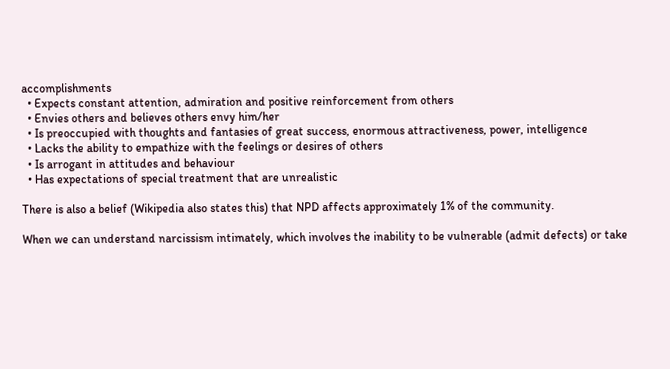accomplishments
  • Expects constant attention, admiration and positive reinforcement from others
  • Envies others and believes others envy him/her
  • Is preoccupied with thoughts and fantasies of great success, enormous attractiveness, power, intelligence
  • Lacks the ability to empathize with the feelings or desires of others
  • Is arrogant in attitudes and behaviour
  • Has expectations of special treatment that are unrealistic

There is also a belief (Wikipedia also states this) that NPD affects approximately 1% of the community.

When we can understand narcissism intimately, which involves the inability to be vulnerable (admit defects) or take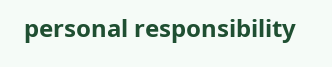personal responsibility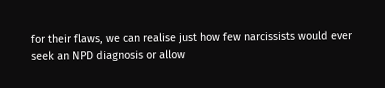for their flaws, we can realise just how few narcissists would ever seek an NPD diagnosis or allow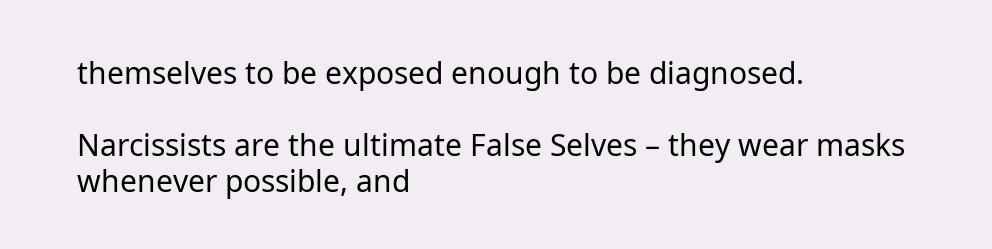themselves to be exposed enough to be diagnosed.

Narcissists are the ultimate False Selves – they wear masks whenever possible, and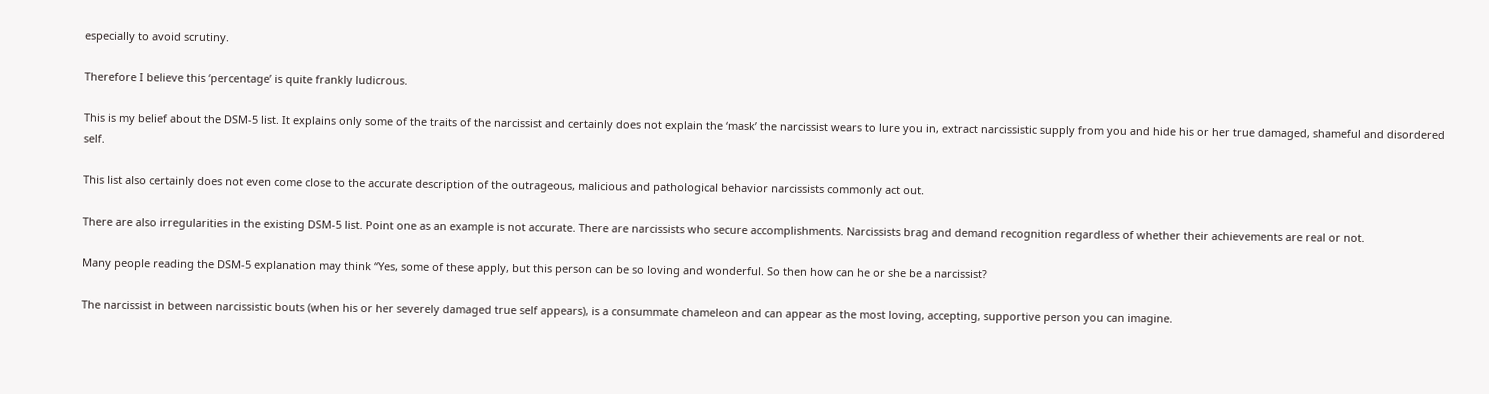especially to avoid scrutiny.

Therefore I believe this ‘percentage’ is quite frankly ludicrous.

This is my belief about the DSM-5 list. It explains only some of the traits of the narcissist and certainly does not explain the ‘mask’ the narcissist wears to lure you in, extract narcissistic supply from you and hide his or her true damaged, shameful and disordered self.

This list also certainly does not even come close to the accurate description of the outrageous, malicious and pathological behavior narcissists commonly act out.

There are also irregularities in the existing DSM-5 list. Point one as an example is not accurate. There are narcissists who secure accomplishments. Narcissists brag and demand recognition regardless of whether their achievements are real or not.

Many people reading the DSM-5 explanation may think “Yes, some of these apply, but this person can be so loving and wonderful. So then how can he or she be a narcissist?

The narcissist in between narcissistic bouts (when his or her severely damaged true self appears), is a consummate chameleon and can appear as the most loving, accepting, supportive person you can imagine.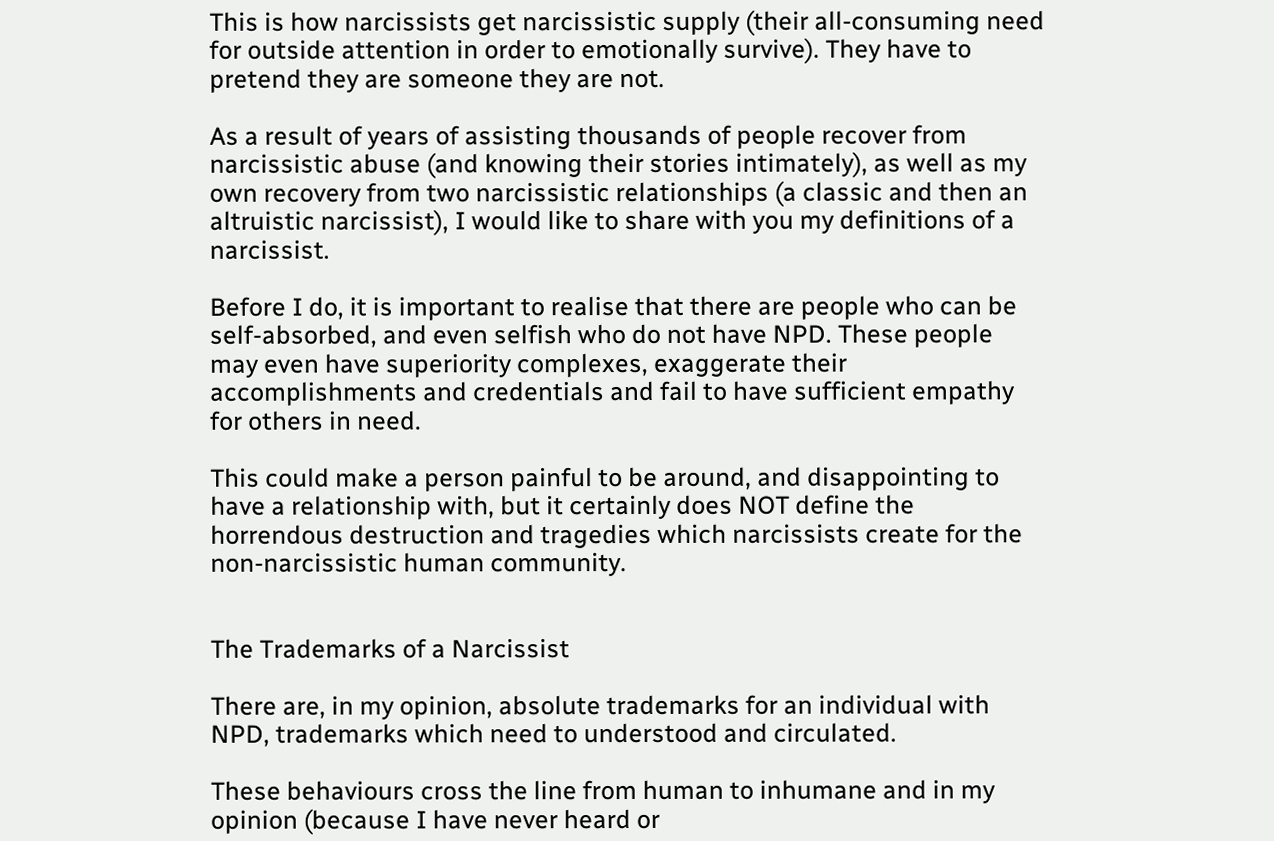This is how narcissists get narcissistic supply (their all-consuming need for outside attention in order to emotionally survive). They have to pretend they are someone they are not.

As a result of years of assisting thousands of people recover from narcissistic abuse (and knowing their stories intimately), as well as my own recovery from two narcissistic relationships (a classic and then an altruistic narcissist), I would like to share with you my definitions of a narcissist.

Before I do, it is important to realise that there are people who can be self-absorbed, and even selfish who do not have NPD. These people may even have superiority complexes, exaggerate their accomplishments and credentials and fail to have sufficient empathy for others in need.

This could make a person painful to be around, and disappointing to have a relationship with, but it certainly does NOT define the horrendous destruction and tragedies which narcissists create for the non-narcissistic human community.


The Trademarks of a Narcissist

There are, in my opinion, absolute trademarks for an individual with NPD, trademarks which need to understood and circulated.

These behaviours cross the line from human to inhumane and in my opinion (because I have never heard or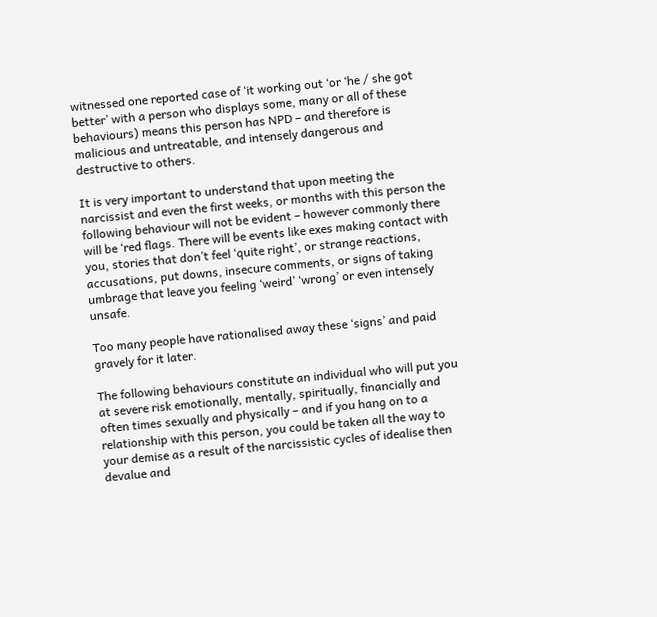witnessed one reported case of ‘it working out ‘or ‘he / she got better’ with a person who displays some, many or all of these behaviours) means this person has NPD – and therefore is malicious and untreatable, and intensely dangerous and destructive to others.

It is very important to understand that upon meeting the narcissist and even the first weeks, or months with this person the following behaviour will not be evident – however commonly there will be ‘red flags. There will be events like exes making contact with you, stories that don’t feel ‘quite right’, or strange reactions, accusations, put downs, insecure comments, or signs of taking umbrage that leave you feeling ‘weird’ ‘wrong’ or even intensely unsafe.

Too many people have rationalised away these ‘signs’ and paid gravely for it later.

The following behaviours constitute an individual who will put you at severe risk emotionally, mentally, spiritually, financially and often times sexually and physically – and if you hang on to a relationship with this person, you could be taken all the way to your demise as a result of the narcissistic cycles of idealise then devalue and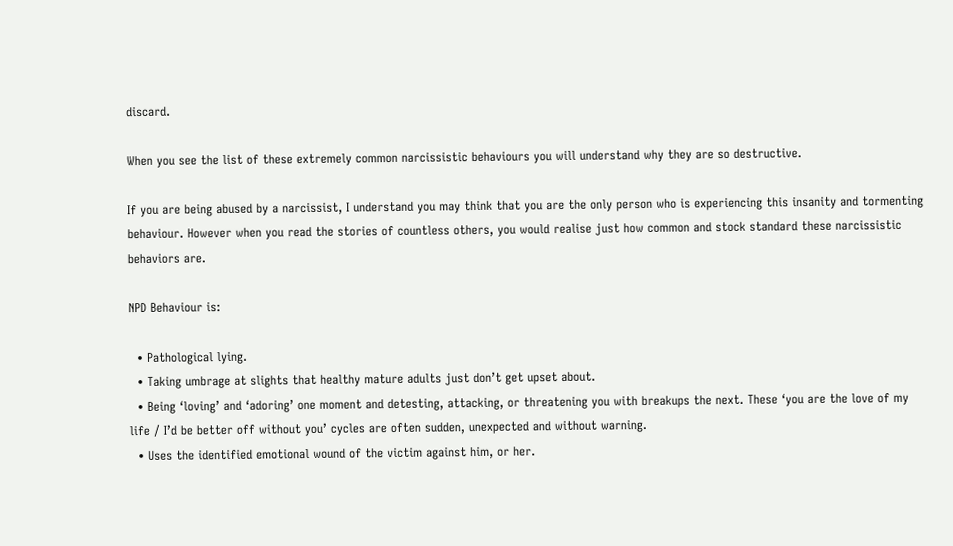discard.

When you see the list of these extremely common narcissistic behaviours you will understand why they are so destructive.

If you are being abused by a narcissist, I understand you may think that you are the only person who is experiencing this insanity and tormenting behaviour. However when you read the stories of countless others, you would realise just how common and stock standard these narcissistic behaviors are.

NPD Behaviour is:

  • Pathological lying.
  • Taking umbrage at slights that healthy mature adults just don’t get upset about.
  • Being ‘loving’ and ‘adoring’ one moment and detesting, attacking, or threatening you with breakups the next. These ‘you are the love of my life / I’d be better off without you’ cycles are often sudden, unexpected and without warning.
  • Uses the identified emotional wound of the victim against him, or her.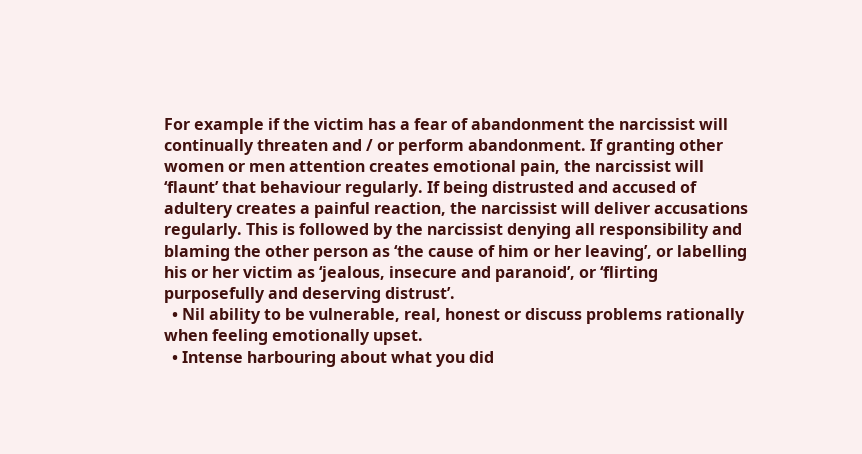For example if the victim has a fear of abandonment the narcissist will continually threaten and / or perform abandonment. If granting other women or men attention creates emotional pain, the narcissist will ‘flaunt’ that behaviour regularly. If being distrusted and accused of adultery creates a painful reaction, the narcissist will deliver accusations regularly. This is followed by the narcissist denying all responsibility and blaming the other person as ‘the cause of him or her leaving’, or labelling his or her victim as ‘jealous, insecure and paranoid’, or ‘flirting purposefully and deserving distrust’.
  • Nil ability to be vulnerable, real, honest or discuss problems rationally when feeling emotionally upset.
  • Intense harbouring about what you did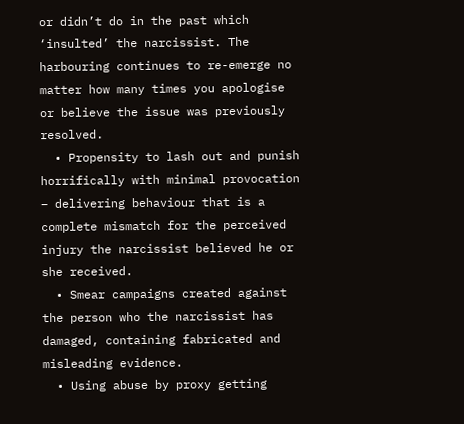or didn’t do in the past which ‘insulted’ the narcissist. The harbouring continues to re-emerge no matter how many times you apologise or believe the issue was previously resolved.
  • Propensity to lash out and punish horrifically with minimal provocation – delivering behaviour that is a complete mismatch for the perceived injury the narcissist believed he or she received.
  • Smear campaigns created against the person who the narcissist has damaged, containing fabricated and misleading evidence.
  • Using abuse by proxy getting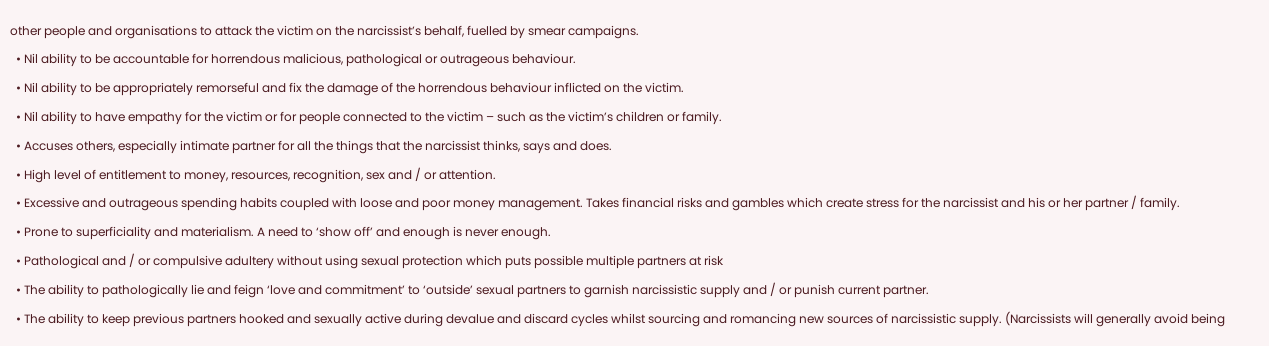other people and organisations to attack the victim on the narcissist’s behalf, fuelled by smear campaigns.
  • Nil ability to be accountable for horrendous malicious, pathological or outrageous behaviour.
  • Nil ability to be appropriately remorseful and fix the damage of the horrendous behaviour inflicted on the victim.
  • Nil ability to have empathy for the victim or for people connected to the victim – such as the victim’s children or family.
  • Accuses others, especially intimate partner for all the things that the narcissist thinks, says and does.
  • High level of entitlement to money, resources, recognition, sex and / or attention.
  • Excessive and outrageous spending habits coupled with loose and poor money management. Takes financial risks and gambles which create stress for the narcissist and his or her partner / family.
  • Prone to superficiality and materialism. A need to ‘show off’ and enough is never enough.
  • Pathological and / or compulsive adultery without using sexual protection which puts possible multiple partners at risk
  • The ability to pathologically lie and feign ‘love and commitment’ to ‘outside’ sexual partners to garnish narcissistic supply and / or punish current partner.
  • The ability to keep previous partners hooked and sexually active during devalue and discard cycles whilst sourcing and romancing new sources of narcissistic supply. (Narcissists will generally avoid being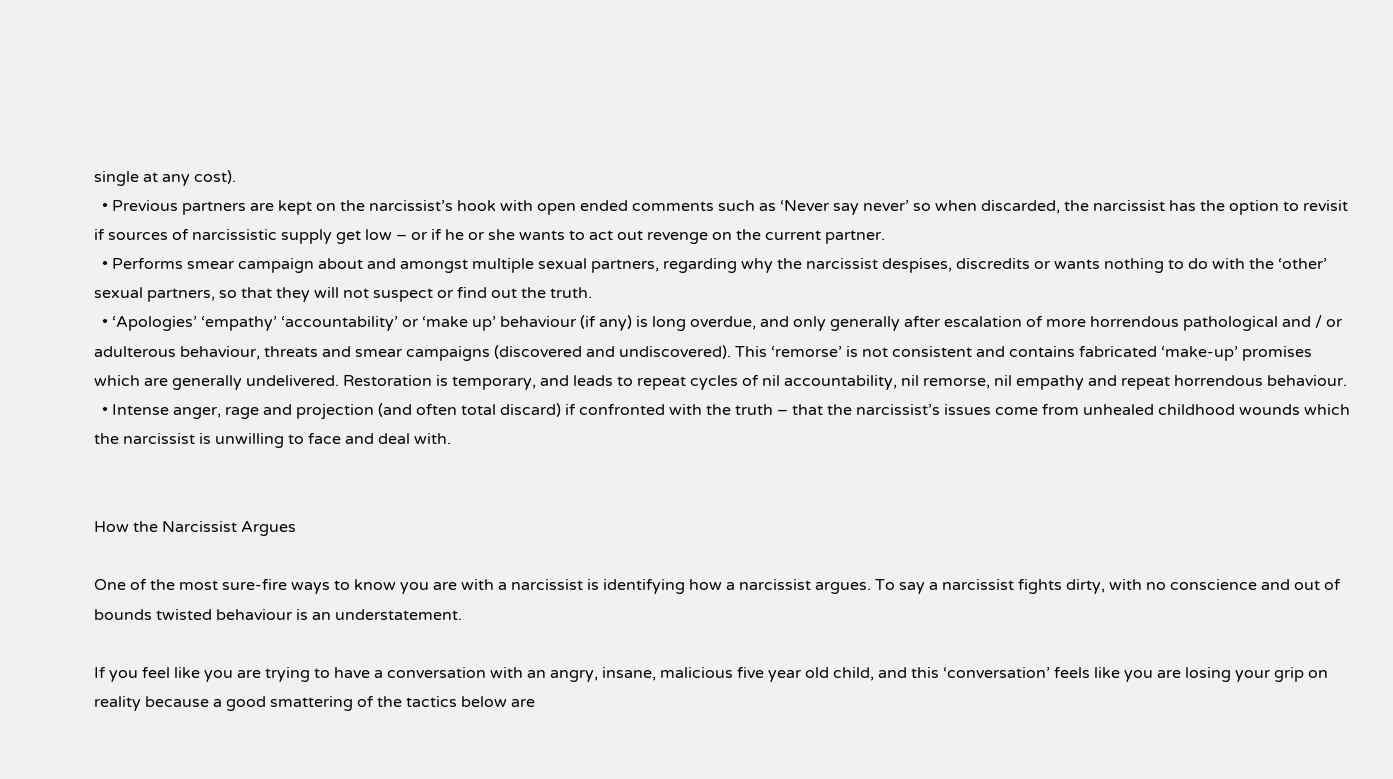single at any cost).
  • Previous partners are kept on the narcissist’s hook with open ended comments such as ‘Never say never’ so when discarded, the narcissist has the option to revisit if sources of narcissistic supply get low – or if he or she wants to act out revenge on the current partner.
  • Performs smear campaign about and amongst multiple sexual partners, regarding why the narcissist despises, discredits or wants nothing to do with the ‘other’ sexual partners, so that they will not suspect or find out the truth.
  • ‘Apologies’ ‘empathy’ ‘accountability’ or ‘make up’ behaviour (if any) is long overdue, and only generally after escalation of more horrendous pathological and / or adulterous behaviour, threats and smear campaigns (discovered and undiscovered). This ‘remorse’ is not consistent and contains fabricated ‘make-up’ promises which are generally undelivered. Restoration is temporary, and leads to repeat cycles of nil accountability, nil remorse, nil empathy and repeat horrendous behaviour.
  • Intense anger, rage and projection (and often total discard) if confronted with the truth – that the narcissist’s issues come from unhealed childhood wounds which the narcissist is unwilling to face and deal with.


How the Narcissist Argues

One of the most sure-fire ways to know you are with a narcissist is identifying how a narcissist argues. To say a narcissist fights dirty, with no conscience and out of bounds twisted behaviour is an understatement.

If you feel like you are trying to have a conversation with an angry, insane, malicious five year old child, and this ‘conversation’ feels like you are losing your grip on reality because a good smattering of the tactics below are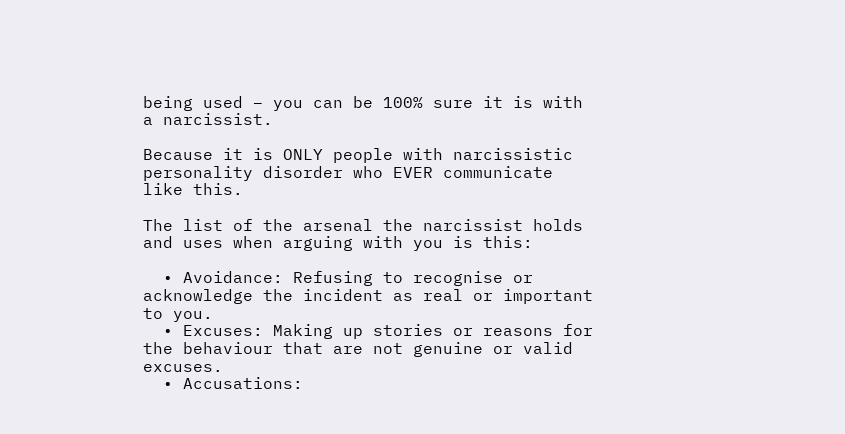being used – you can be 100% sure it is with a narcissist.

Because it is ONLY people with narcissistic personality disorder who EVER communicate like this.

The list of the arsenal the narcissist holds and uses when arguing with you is this:

  • Avoidance: Refusing to recognise or acknowledge the incident as real or important to you.
  • Excuses: Making up stories or reasons for the behaviour that are not genuine or valid excuses.
  • Accusations: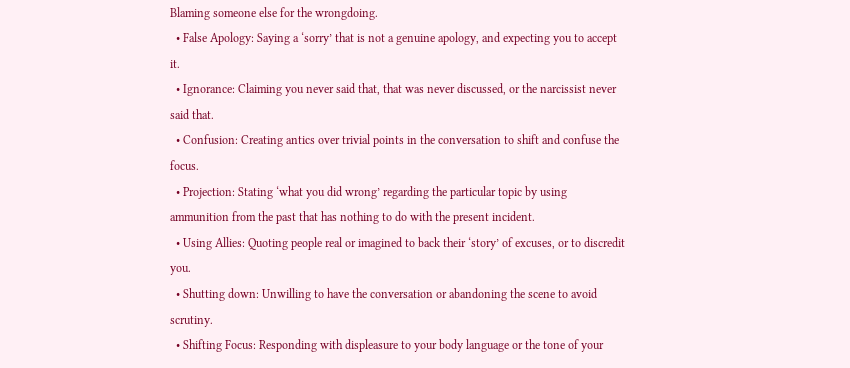Blaming someone else for the wrongdoing.
  • False Apology: Saying a ‘sorry’ that is not a genuine apology, and expecting you to accept it.
  • Ignorance: Claiming you never said that, that was never discussed, or the narcissist never said that.
  • Confusion: Creating antics over trivial points in the conversation to shift and confuse the focus.
  • Projection: Stating ‘what you did wrong’ regarding the particular topic by using ammunition from the past that has nothing to do with the present incident.
  • Using Allies: Quoting people real or imagined to back their ‘story’ of excuses, or to discredit you.
  • Shutting down: Unwilling to have the conversation or abandoning the scene to avoid scrutiny.
  • Shifting Focus: Responding with displeasure to your body language or the tone of your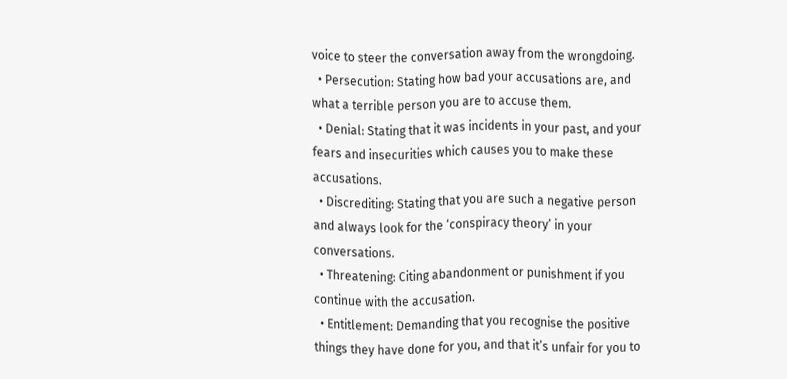voice to steer the conversation away from the wrongdoing.
  • Persecution: Stating how bad your accusations are, and what a terrible person you are to accuse them.
  • Denial: Stating that it was incidents in your past, and your fears and insecurities which causes you to make these accusations.
  • Discrediting: Stating that you are such a negative person and always look for the ‘conspiracy theory’ in your conversations.
  • Threatening: Citing abandonment or punishment if you continue with the accusation.
  • Entitlement: Demanding that you recognise the positive things they have done for you, and that it’s unfair for you to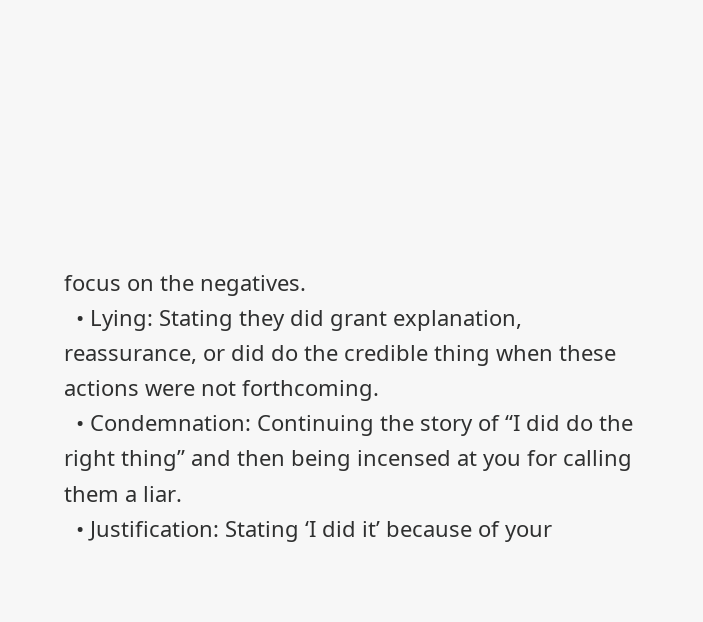focus on the negatives.
  • Lying: Stating they did grant explanation, reassurance, or did do the credible thing when these actions were not forthcoming.
  • Condemnation: Continuing the story of “I did do the right thing” and then being incensed at you for calling them a liar.
  • Justification: Stating ‘I did it’ because of your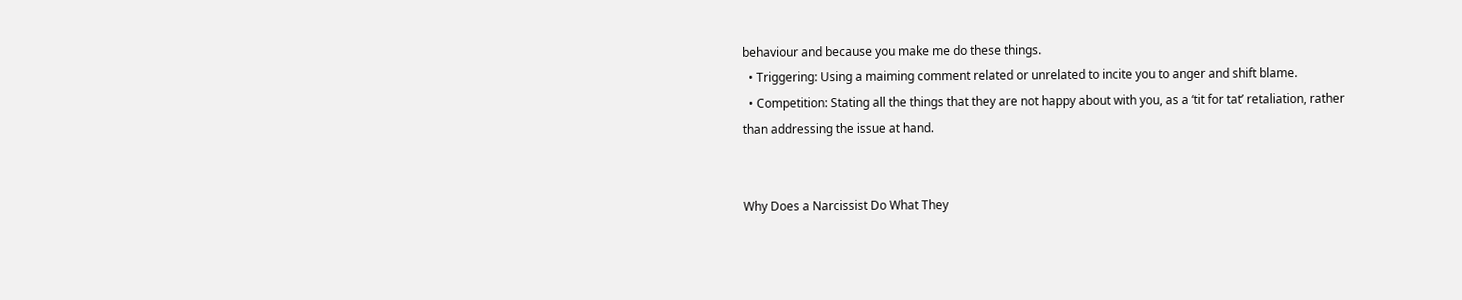behaviour and because you make me do these things.
  • Triggering: Using a maiming comment related or unrelated to incite you to anger and shift blame.
  • Competition: Stating all the things that they are not happy about with you, as a ‘tit for tat’ retaliation, rather than addressing the issue at hand.


Why Does a Narcissist Do What They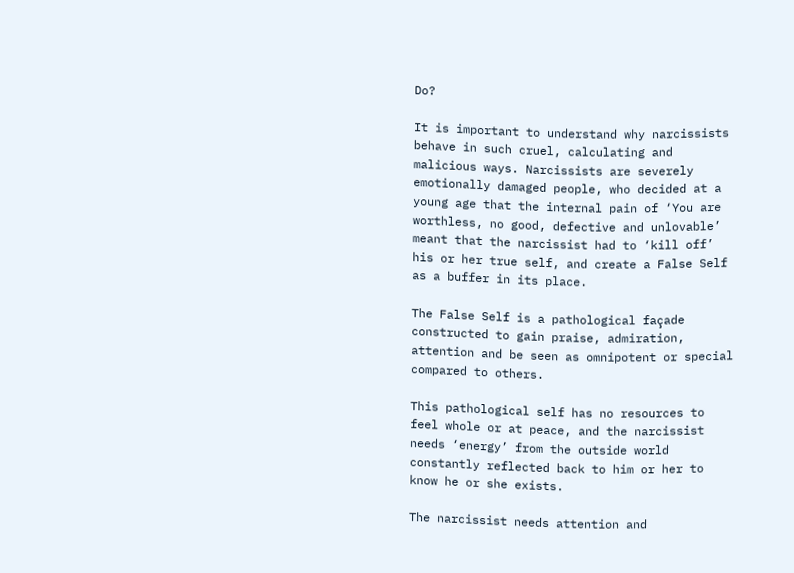Do?

It is important to understand why narcissists behave in such cruel, calculating and malicious ways. Narcissists are severely emotionally damaged people, who decided at a young age that the internal pain of ‘You are worthless, no good, defective and unlovable’ meant that the narcissist had to ‘kill off’ his or her true self, and create a False Self as a buffer in its place.

The False Self is a pathological façade constructed to gain praise, admiration, attention and be seen as omnipotent or special compared to others.

This pathological self has no resources to feel whole or at peace, and the narcissist needs ‘energy’ from the outside world constantly reflected back to him or her to know he or she exists.

The narcissist needs attention and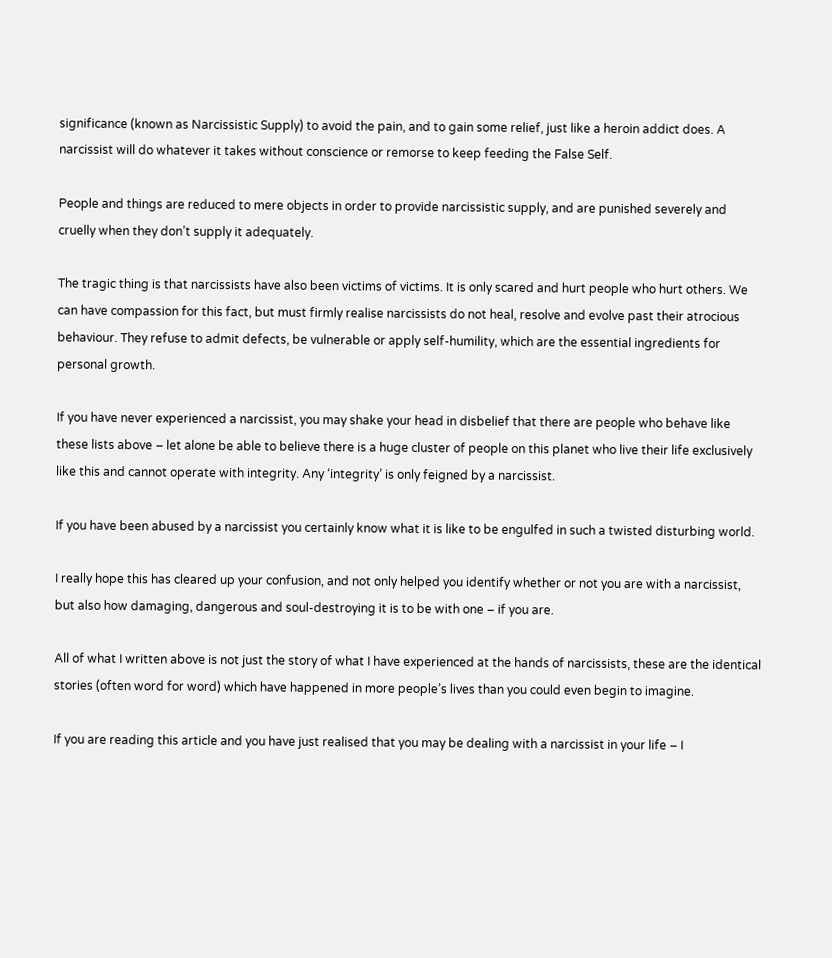significance (known as Narcissistic Supply) to avoid the pain, and to gain some relief, just like a heroin addict does. A narcissist will do whatever it takes without conscience or remorse to keep feeding the False Self.

People and things are reduced to mere objects in order to provide narcissistic supply, and are punished severely and cruelly when they don’t supply it adequately.

The tragic thing is that narcissists have also been victims of victims. It is only scared and hurt people who hurt others. We can have compassion for this fact, but must firmly realise narcissists do not heal, resolve and evolve past their atrocious behaviour. They refuse to admit defects, be vulnerable or apply self-humility, which are the essential ingredients for personal growth.

If you have never experienced a narcissist, you may shake your head in disbelief that there are people who behave like these lists above – let alone be able to believe there is a huge cluster of people on this planet who live their life exclusively like this and cannot operate with integrity. Any ‘integrity’ is only feigned by a narcissist.

If you have been abused by a narcissist you certainly know what it is like to be engulfed in such a twisted disturbing world.

I really hope this has cleared up your confusion, and not only helped you identify whether or not you are with a narcissist, but also how damaging, dangerous and soul-destroying it is to be with one – if you are.

All of what I written above is not just the story of what I have experienced at the hands of narcissists, these are the identical stories (often word for word) which have happened in more people’s lives than you could even begin to imagine.

If you are reading this article and you have just realised that you may be dealing with a narcissist in your life – I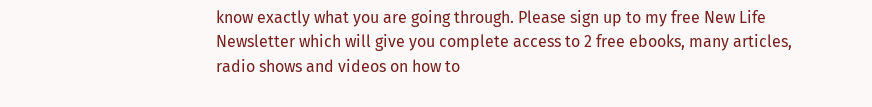know exactly what you are going through. Please sign up to my free New Life Newsletter which will give you complete access to 2 free ebooks, many articles, radio shows and videos on how to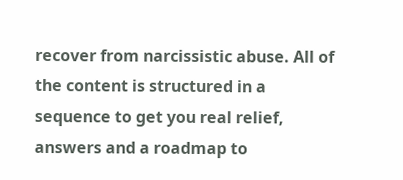recover from narcissistic abuse. All of the content is structured in a sequence to get you real relief, answers and a roadmap to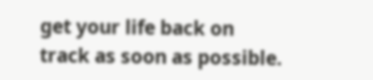get your life back on track as soon as possible.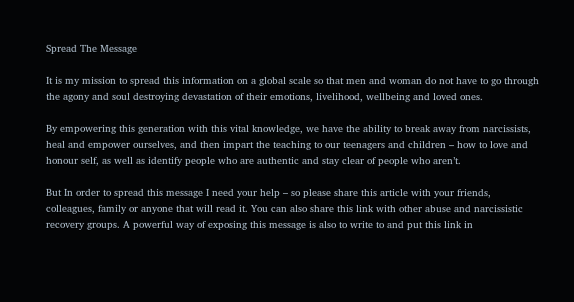Spread The Message

It is my mission to spread this information on a global scale so that men and woman do not have to go through the agony and soul destroying devastation of their emotions, livelihood, wellbeing and loved ones.

By empowering this generation with this vital knowledge, we have the ability to break away from narcissists, heal and empower ourselves, and then impart the teaching to our teenagers and children – how to love and honour self, as well as identify people who are authentic and stay clear of people who aren’t.

But In order to spread this message I need your help – so please share this article with your friends, colleagues, family or anyone that will read it. You can also share this link with other abuse and narcissistic recovery groups. A powerful way of exposing this message is also to write to and put this link in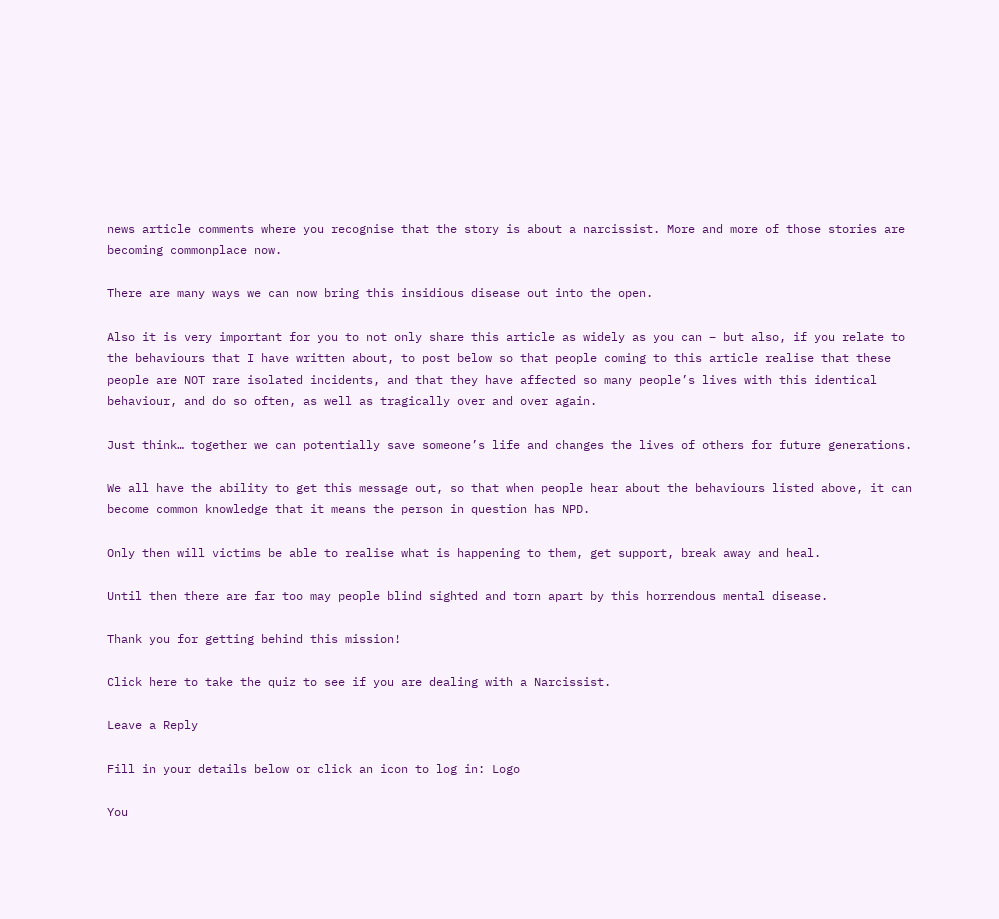news article comments where you recognise that the story is about a narcissist. More and more of those stories are becoming commonplace now.

There are many ways we can now bring this insidious disease out into the open.

Also it is very important for you to not only share this article as widely as you can – but also, if you relate to the behaviours that I have written about, to post below so that people coming to this article realise that these people are NOT rare isolated incidents, and that they have affected so many people’s lives with this identical behaviour, and do so often, as well as tragically over and over again.

Just think… together we can potentially save someone’s life and changes the lives of others for future generations.

We all have the ability to get this message out, so that when people hear about the behaviours listed above, it can become common knowledge that it means the person in question has NPD.

Only then will victims be able to realise what is happening to them, get support, break away and heal.

Until then there are far too may people blind sighted and torn apart by this horrendous mental disease.

Thank you for getting behind this mission!

Click here to take the quiz to see if you are dealing with a Narcissist.

Leave a Reply

Fill in your details below or click an icon to log in: Logo

You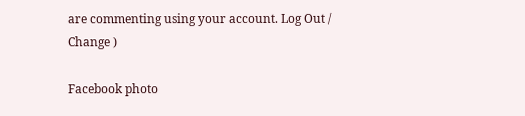are commenting using your account. Log Out /  Change )

Facebook photo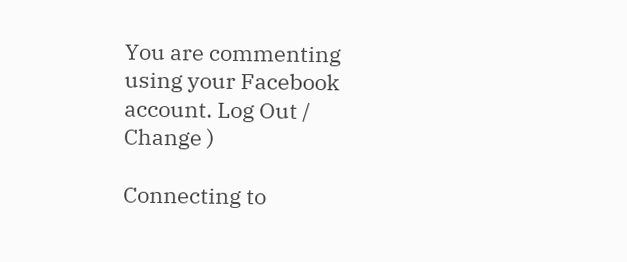You are commenting using your Facebook account. Log Out /  Change )

Connecting to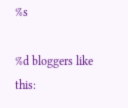%s

%d bloggers like this: